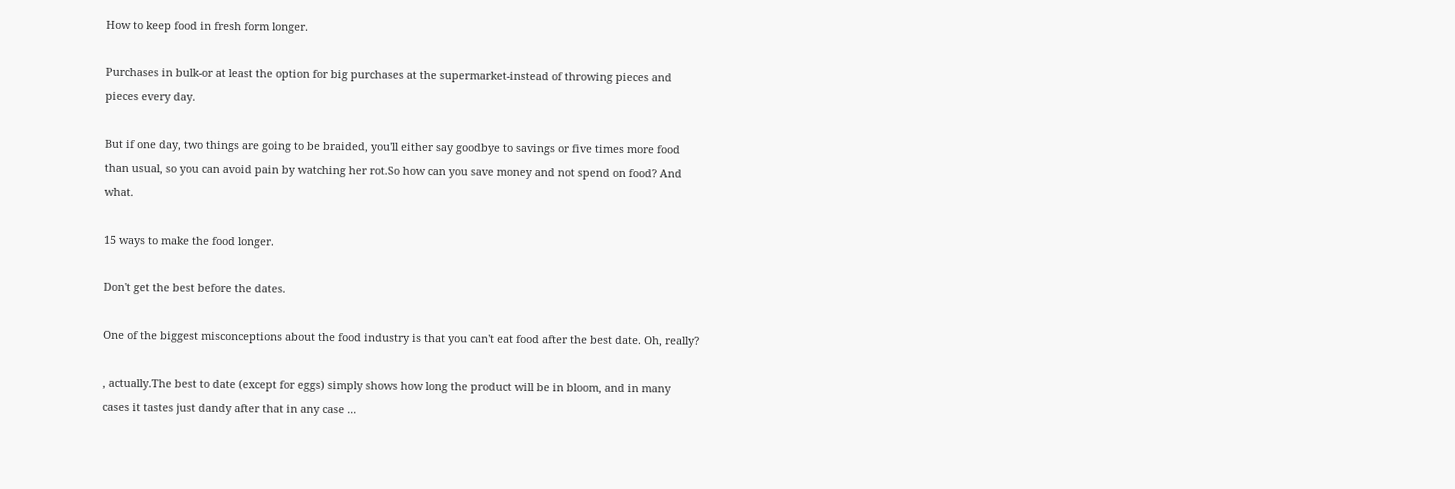How to keep food in fresh form longer.

Purchases in bulk-or at least the option for big purchases at the supermarket-instead of throwing pieces and pieces every day.

But if one day, two things are going to be braided, you'll either say goodbye to savings or five times more food than usual, so you can avoid pain by watching her rot.So how can you save money and not spend on food? And what.

15 ways to make the food longer.

Don't get the best before the dates.

One of the biggest misconceptions about the food industry is that you can't eat food after the best date. Oh, really?

, actually.The best to date (except for eggs) simply shows how long the product will be in bloom, and in many cases it tastes just dandy after that in any case ...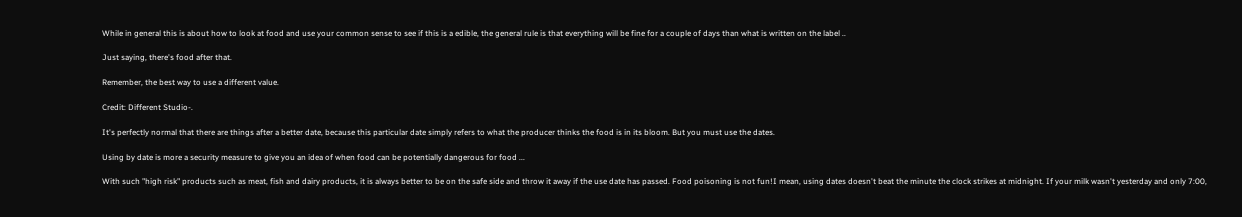While in general this is about how to look at food and use your common sense to see if this is a edible, the general rule is that everything will be fine for a couple of days than what is written on the label ..

Just saying, there's food after that.

Remember, the best way to use a different value.

Credit: Different Studio-.

It's perfectly normal that there are things after a better date, because this particular date simply refers to what the producer thinks the food is in its bloom. But you must use the dates.

Using by date is more a security measure to give you an idea of when food can be potentially dangerous for food ...

With such "high risk" products such as meat, fish and dairy products, it is always better to be on the safe side and throw it away if the use date has passed. Food poisoning is not fun!I mean, using dates doesn't beat the minute the clock strikes at midnight. If your milk wasn't yesterday and only 7:00,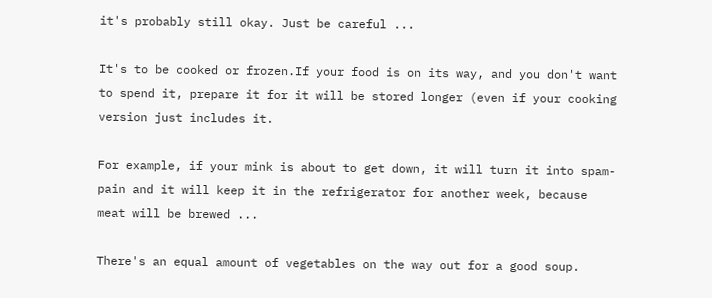it's probably still okay. Just be careful ...

It's to be cooked or frozen.If your food is on its way, and you don't want to spend it, prepare it for it will be stored longer (even if your cooking version just includes it.

For example, if your mink is about to get down, it will turn it into spam-pain and it will keep it in the refrigerator for another week, because meat will be brewed ...

There's an equal amount of vegetables on the way out for a good soup.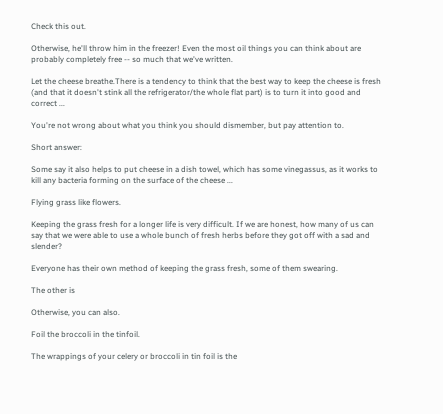Check this out.

Otherwise, he'll throw him in the freezer! Even the most oil things you can think about are probably completely free -- so much that we've written.

Let the cheese breathe.There is a tendency to think that the best way to keep the cheese is fresh (and that it doesn't stink all the refrigerator/the whole flat part) is to turn it into good and correct ...

You're not wrong about what you think you should dismember, but pay attention to.

Short answer:

Some say it also helps to put cheese in a dish towel, which has some vinegassus, as it works to kill any bacteria forming on the surface of the cheese ...

Flying grass like flowers.

Keeping the grass fresh for a longer life is very difficult. If we are honest, how many of us can say that we were able to use a whole bunch of fresh herbs before they got off with a sad and slender?

Everyone has their own method of keeping the grass fresh, some of them swearing.

The other is

Otherwise, you can also.

Foil the broccoli in the tinfoil.

The wrappings of your celery or broccoli in tin foil is the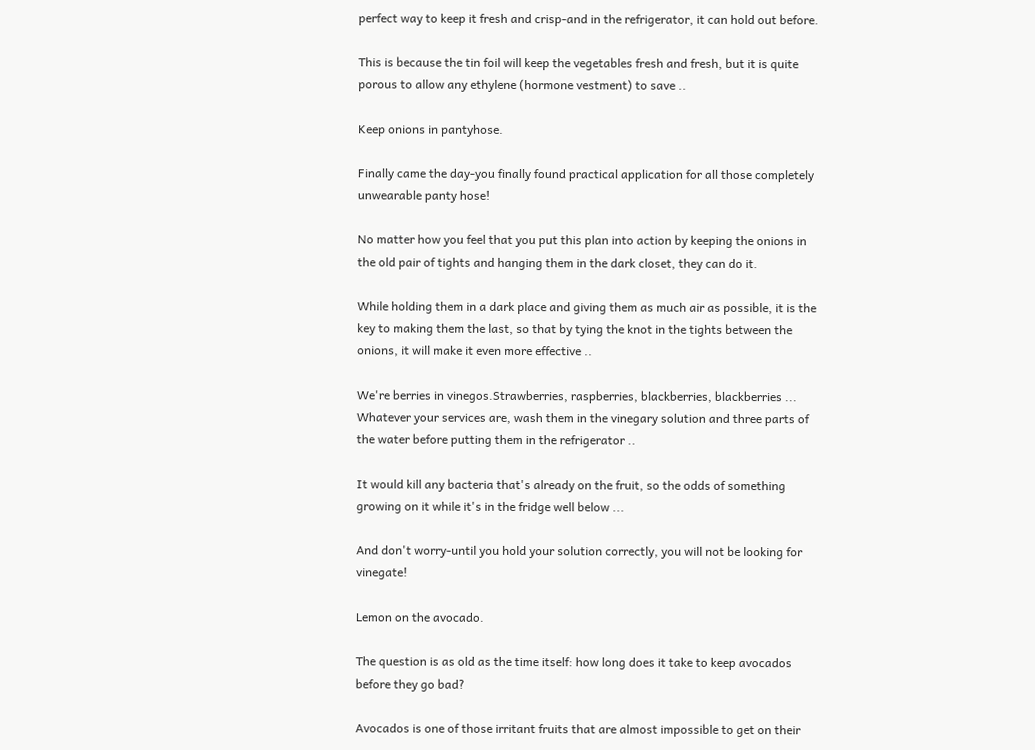perfect way to keep it fresh and crisp-and in the refrigerator, it can hold out before.

This is because the tin foil will keep the vegetables fresh and fresh, but it is quite porous to allow any ethylene (hormone vestment) to save ..

Keep onions in pantyhose.

Finally came the day-you finally found practical application for all those completely unwearable panty hose!

No matter how you feel that you put this plan into action by keeping the onions in the old pair of tights and hanging them in the dark closet, they can do it.

While holding them in a dark place and giving them as much air as possible, it is the key to making them the last, so that by tying the knot in the tights between the onions, it will make it even more effective ..

We're berries in vinegos.Strawberries, raspberries, blackberries, blackberries ... Whatever your services are, wash them in the vinegary solution and three parts of the water before putting them in the refrigerator ..

It would kill any bacteria that's already on the fruit, so the odds of something growing on it while it's in the fridge well below ...

And don't worry-until you hold your solution correctly, you will not be looking for vinegate!

Lemon on the avocado.

The question is as old as the time itself: how long does it take to keep avocados before they go bad?

Avocados is one of those irritant fruits that are almost impossible to get on their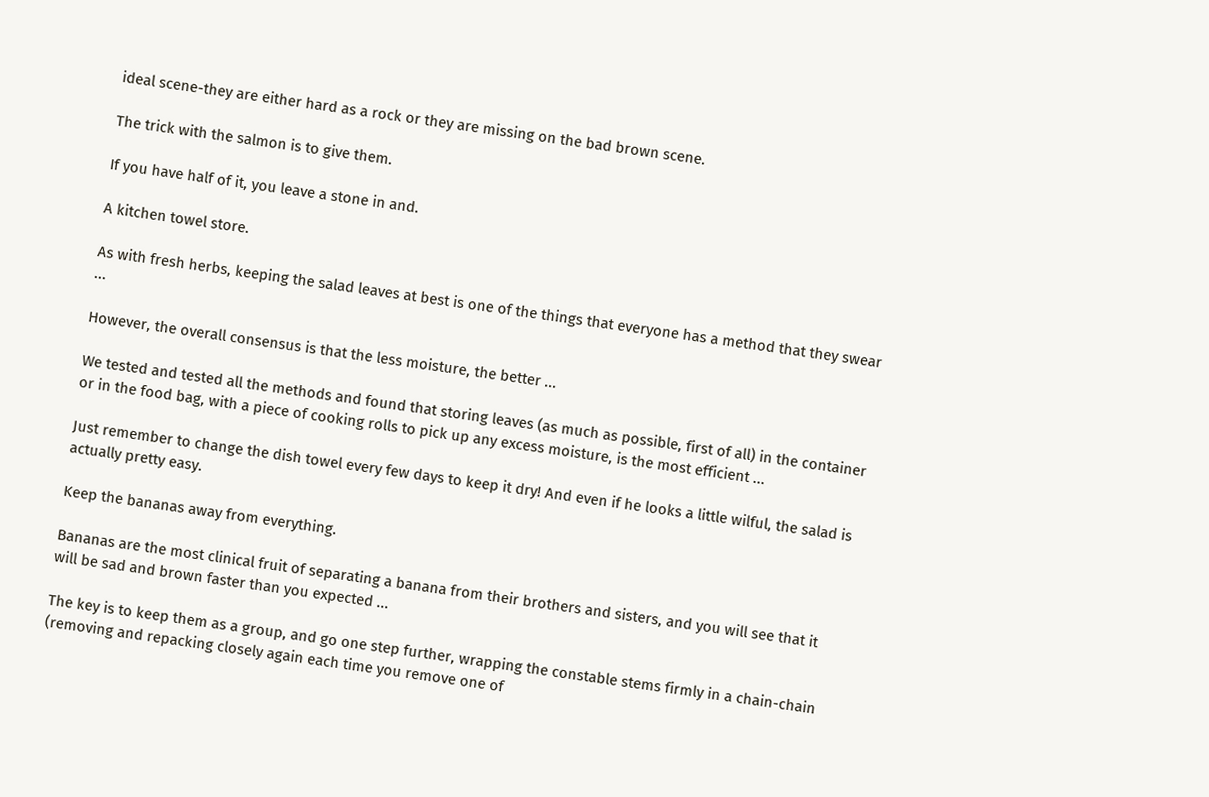ideal scene-they are either hard as a rock or they are missing on the bad brown scene.

The trick with the salmon is to give them.

If you have half of it, you leave a stone in and.

A kitchen towel store.

As with fresh herbs, keeping the salad leaves at best is one of the things that everyone has a method that they swear ...

However, the overall consensus is that the less moisture, the better ...

We tested and tested all the methods and found that storing leaves (as much as possible, first of all) in the container or in the food bag, with a piece of cooking rolls to pick up any excess moisture, is the most efficient ...

Just remember to change the dish towel every few days to keep it dry! And even if he looks a little wilful, the salad is actually pretty easy.

Keep the bananas away from everything.

Bananas are the most clinical fruit of separating a banana from their brothers and sisters, and you will see that it will be sad and brown faster than you expected ...

The key is to keep them as a group, and go one step further, wrapping the constable stems firmly in a chain-chain (removing and repacking closely again each time you remove one of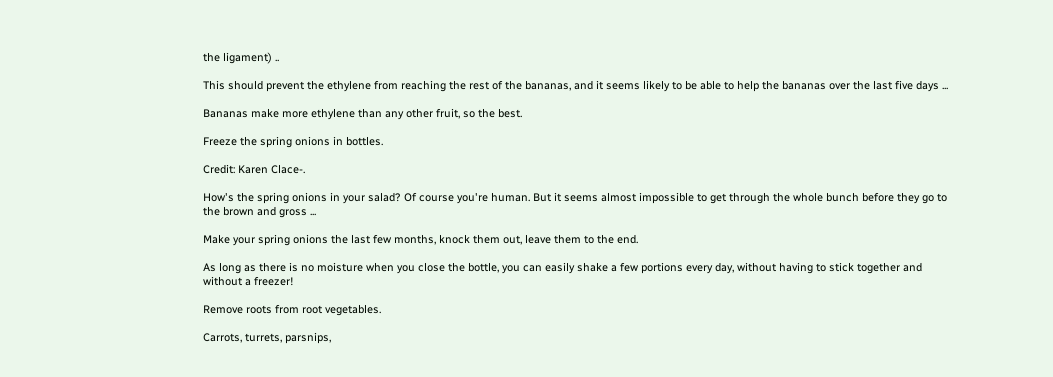the ligament) ..

This should prevent the ethylene from reaching the rest of the bananas, and it seems likely to be able to help the bananas over the last five days ...

Bananas make more ethylene than any other fruit, so the best.

Freeze the spring onions in bottles.

Credit: Karen Clace-.

How's the spring onions in your salad? Of course you're human. But it seems almost impossible to get through the whole bunch before they go to the brown and gross ...

Make your spring onions the last few months, knock them out, leave them to the end.

As long as there is no moisture when you close the bottle, you can easily shake a few portions every day, without having to stick together and without a freezer!

Remove roots from root vegetables.

Carrots, turrets, parsnips,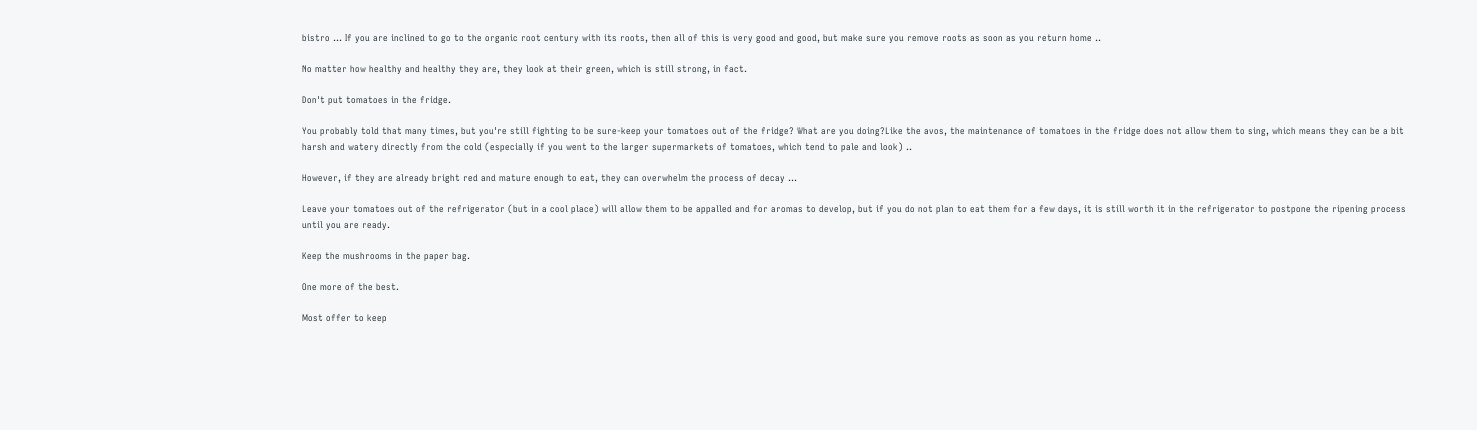bistro ... If you are inclined to go to the organic root century with its roots, then all of this is very good and good, but make sure you remove roots as soon as you return home ..

No matter how healthy and healthy they are, they look at their green, which is still strong, in fact.

Don't put tomatoes in the fridge.

You probably told that many times, but you're still fighting to be sure-keep your tomatoes out of the fridge? What are you doing?Like the avos, the maintenance of tomatoes in the fridge does not allow them to sing, which means they can be a bit harsh and watery directly from the cold (especially if you went to the larger supermarkets of tomatoes, which tend to pale and look) ..

However, if they are already bright red and mature enough to eat, they can overwhelm the process of decay ...

Leave your tomatoes out of the refrigerator (but in a cool place) will allow them to be appalled and for aromas to develop, but if you do not plan to eat them for a few days, it is still worth it in the refrigerator to postpone the ripening process until you are ready.

Keep the mushrooms in the paper bag.

One more of the best.

Most offer to keep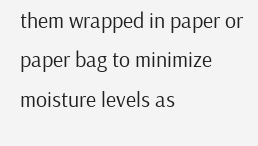them wrapped in paper or paper bag to minimize moisture levels as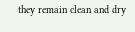they remain clean and dry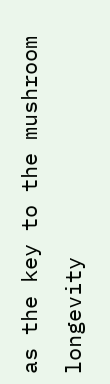as the key to the mushroom longevity